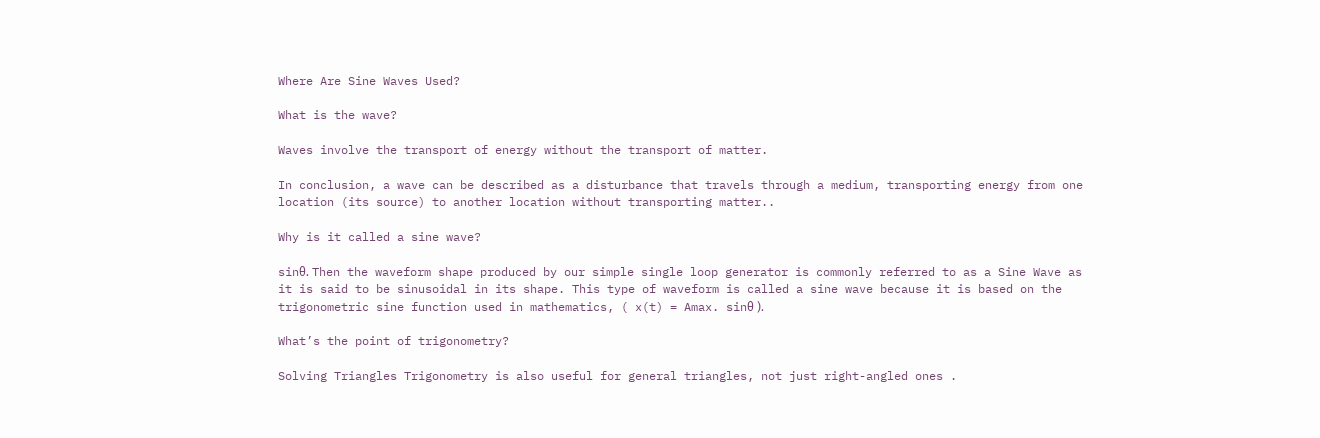Where Are Sine Waves Used?

What is the wave?

Waves involve the transport of energy without the transport of matter.

In conclusion, a wave can be described as a disturbance that travels through a medium, transporting energy from one location (its source) to another location without transporting matter..

Why is it called a sine wave?

sinθ. Then the waveform shape produced by our simple single loop generator is commonly referred to as a Sine Wave as it is said to be sinusoidal in its shape. This type of waveform is called a sine wave because it is based on the trigonometric sine function used in mathematics, ( x(t) = Amax. sinθ ).

What’s the point of trigonometry?

Solving Triangles Trigonometry is also useful for general triangles, not just right-angled ones .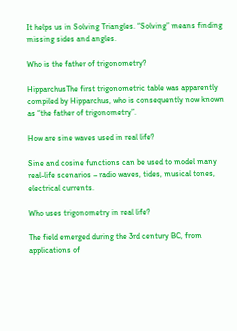It helps us in Solving Triangles. “Solving” means finding missing sides and angles.

Who is the father of trigonometry?

HipparchusThe first trigonometric table was apparently compiled by Hipparchus, who is consequently now known as “the father of trigonometry”.

How are sine waves used in real life?

Sine and cosine functions can be used to model many real-life scenarios – radio waves, tides, musical tones, electrical currents.

Who uses trigonometry in real life?

The field emerged during the 3rd century BC, from applications of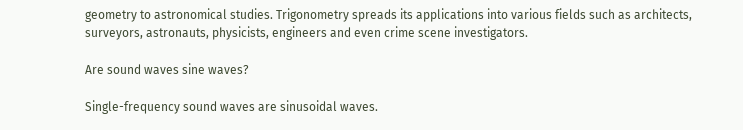geometry to astronomical studies. Trigonometry spreads its applications into various fields such as architects, surveyors, astronauts, physicists, engineers and even crime scene investigators.

Are sound waves sine waves?

Single-frequency sound waves are sinusoidal waves.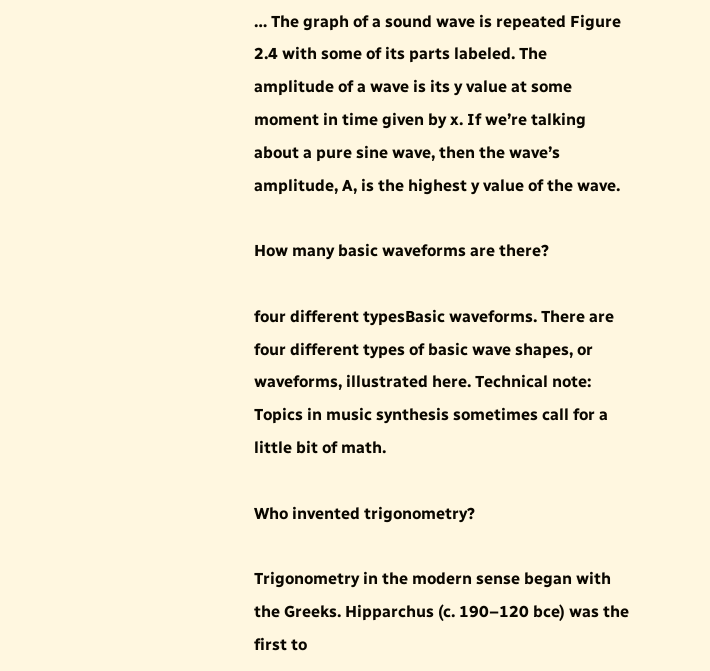… The graph of a sound wave is repeated Figure 2.4 with some of its parts labeled. The amplitude of a wave is its y value at some moment in time given by x. If we’re talking about a pure sine wave, then the wave’s amplitude, A, is the highest y value of the wave.

How many basic waveforms are there?

four different typesBasic waveforms. There are four different types of basic wave shapes, or waveforms, illustrated here. Technical note: Topics in music synthesis sometimes call for a little bit of math.

Who invented trigonometry?

Trigonometry in the modern sense began with the Greeks. Hipparchus (c. 190–120 bce) was the first to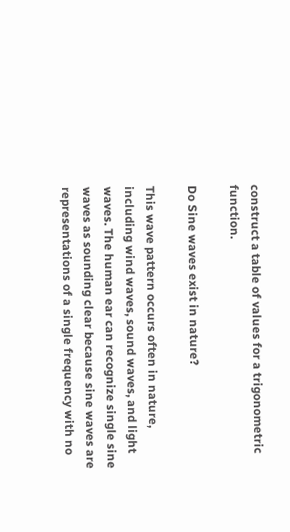construct a table of values for a trigonometric function.

Do Sine waves exist in nature?

This wave pattern occurs often in nature, including wind waves, sound waves, and light waves. The human ear can recognize single sine waves as sounding clear because sine waves are representations of a single frequency with no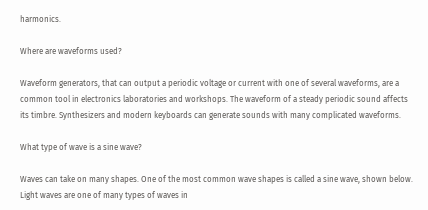harmonics.

Where are waveforms used?

Waveform generators, that can output a periodic voltage or current with one of several waveforms, are a common tool in electronics laboratories and workshops. The waveform of a steady periodic sound affects its timbre. Synthesizers and modern keyboards can generate sounds with many complicated waveforms.

What type of wave is a sine wave?

Waves can take on many shapes. One of the most common wave shapes is called a sine wave, shown below. Light waves are one of many types of waves in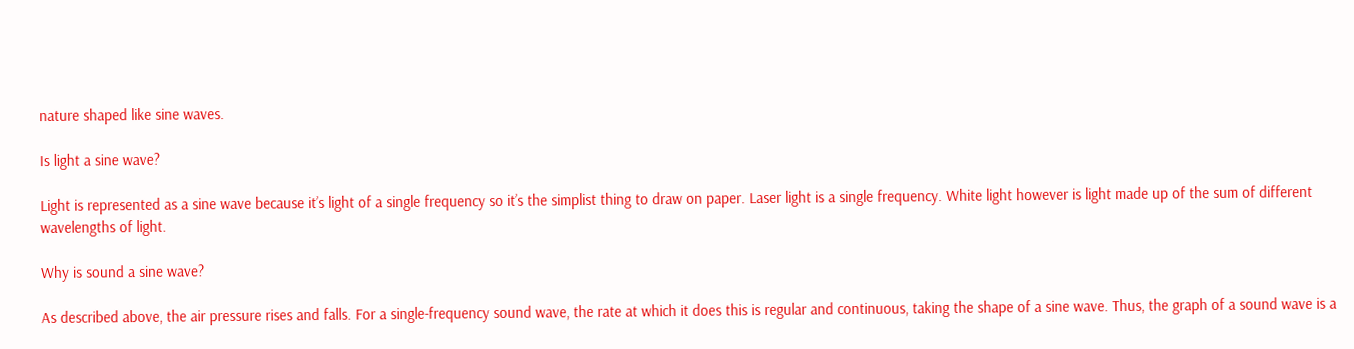nature shaped like sine waves.

Is light a sine wave?

Light is represented as a sine wave because it’s light of a single frequency so it’s the simplist thing to draw on paper. Laser light is a single frequency. White light however is light made up of the sum of different wavelengths of light.

Why is sound a sine wave?

As described above, the air pressure rises and falls. For a single-frequency sound wave, the rate at which it does this is regular and continuous, taking the shape of a sine wave. Thus, the graph of a sound wave is a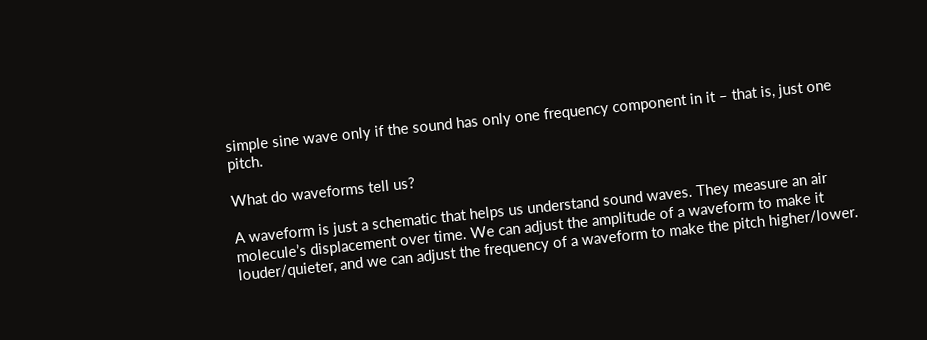simple sine wave only if the sound has only one frequency component in it – that is, just one pitch.

What do waveforms tell us?

A waveform is just a schematic that helps us understand sound waves. They measure an air molecule’s displacement over time. We can adjust the amplitude of a waveform to make it louder/quieter, and we can adjust the frequency of a waveform to make the pitch higher/lower.